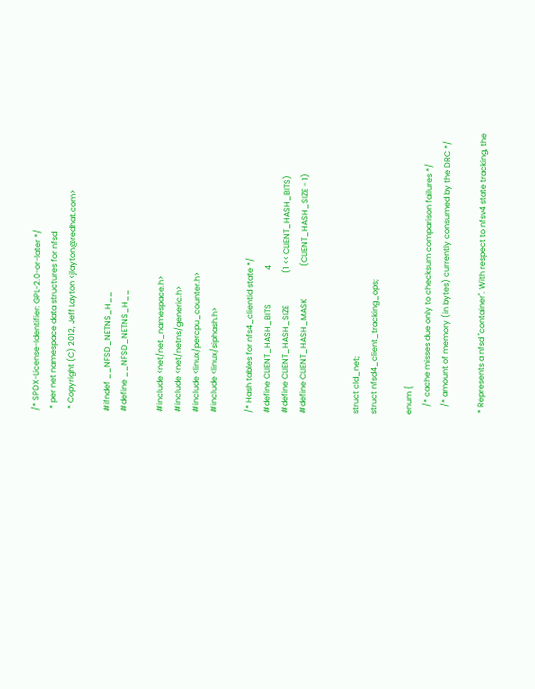/* SPDX-License-Identifier: GPL-2.0-or-later */
 * per net namespace data structures for nfsd
 * Copyright (C) 2012, Jeff Layton <jlayton@redhat.com>

#ifndef __NFSD_NETNS_H__
#define __NFSD_NETNS_H__

#include <net/net_namespace.h>
#include <net/netns/generic.h>
#include <linux/percpu_counter.h>
#include <linux/siphash.h>

/* Hash tables for nfs4_clientid state */
#define CLIENT_HASH_BITS                 4
#define CLIENT_HASH_SIZE                (1 << CLIENT_HASH_BITS)
#define CLIENT_HASH_MASK                (CLIENT_HASH_SIZE - 1)


struct cld_net;
struct nfsd4_client_tracking_ops;

enum {
    /* cache misses due only to checksum comparison failures */
    /* amount of memory (in bytes) currently consumed by the DRC */

 * Represents a nfsd "container". With respect to nfsv4 state tracking, the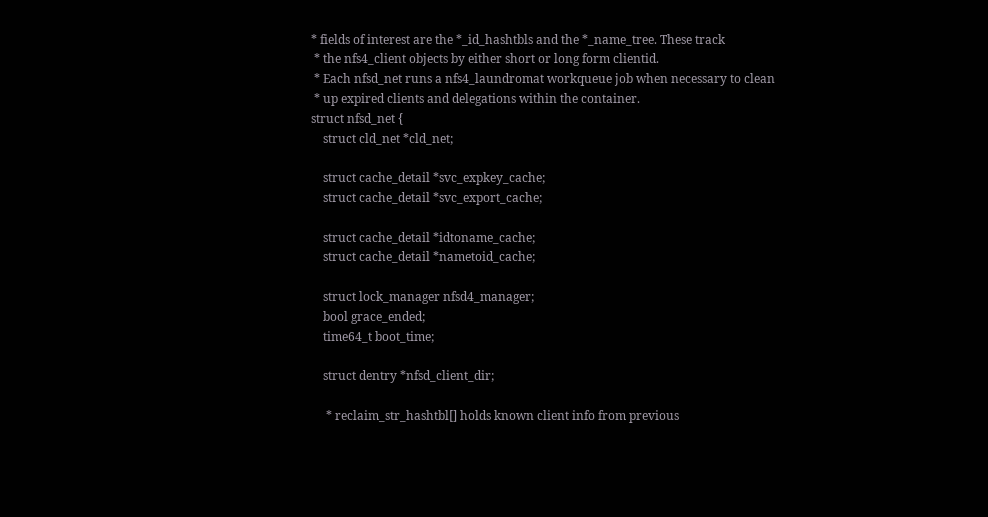* fields of interest are the *_id_hashtbls and the *_name_tree. These track
 * the nfs4_client objects by either short or long form clientid.
 * Each nfsd_net runs a nfs4_laundromat workqueue job when necessary to clean
 * up expired clients and delegations within the container.
struct nfsd_net {
    struct cld_net *cld_net;

    struct cache_detail *svc_expkey_cache;
    struct cache_detail *svc_export_cache;

    struct cache_detail *idtoname_cache;
    struct cache_detail *nametoid_cache;

    struct lock_manager nfsd4_manager;
    bool grace_ended;
    time64_t boot_time;

    struct dentry *nfsd_client_dir;

     * reclaim_str_hashtbl[] holds known client info from previous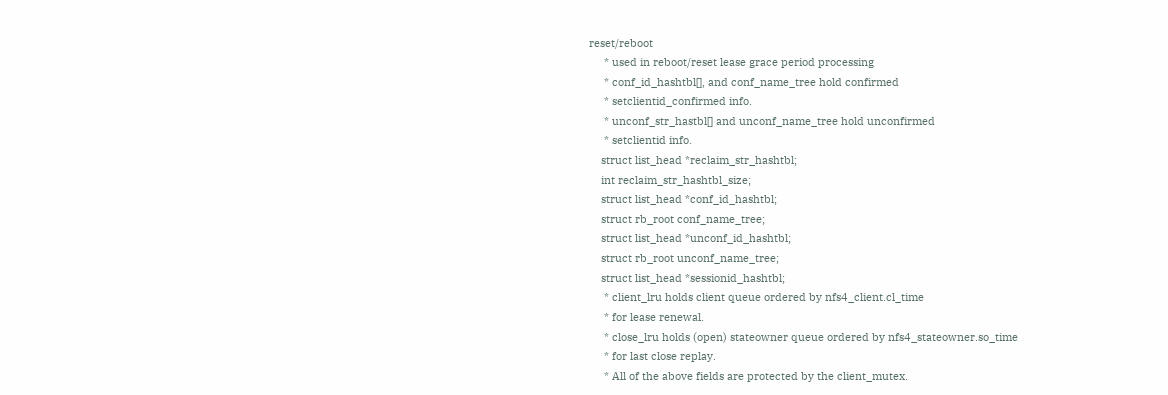reset/reboot
     * used in reboot/reset lease grace period processing
     * conf_id_hashtbl[], and conf_name_tree hold confirmed
     * setclientid_confirmed info.
     * unconf_str_hastbl[] and unconf_name_tree hold unconfirmed
     * setclientid info.
    struct list_head *reclaim_str_hashtbl;
    int reclaim_str_hashtbl_size;
    struct list_head *conf_id_hashtbl;
    struct rb_root conf_name_tree;
    struct list_head *unconf_id_hashtbl;
    struct rb_root unconf_name_tree;
    struct list_head *sessionid_hashtbl;
     * client_lru holds client queue ordered by nfs4_client.cl_time
     * for lease renewal.
     * close_lru holds (open) stateowner queue ordered by nfs4_stateowner.so_time
     * for last close replay.
     * All of the above fields are protected by the client_mutex.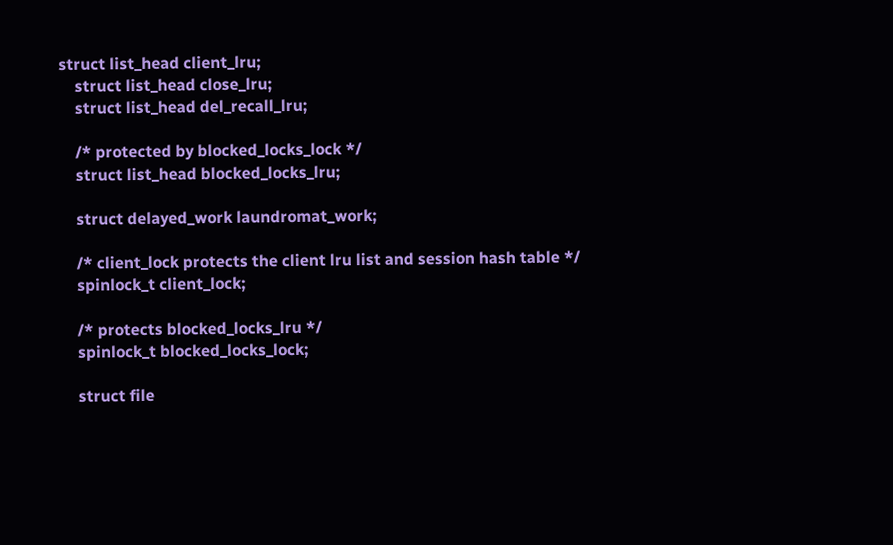struct list_head client_lru;
    struct list_head close_lru;
    struct list_head del_recall_lru;

    /* protected by blocked_locks_lock */
    struct list_head blocked_locks_lru;

    struct delayed_work laundromat_work;

    /* client_lock protects the client lru list and session hash table */
    spinlock_t client_lock;

    /* protects blocked_locks_lru */
    spinlock_t blocked_locks_lock;

    struct file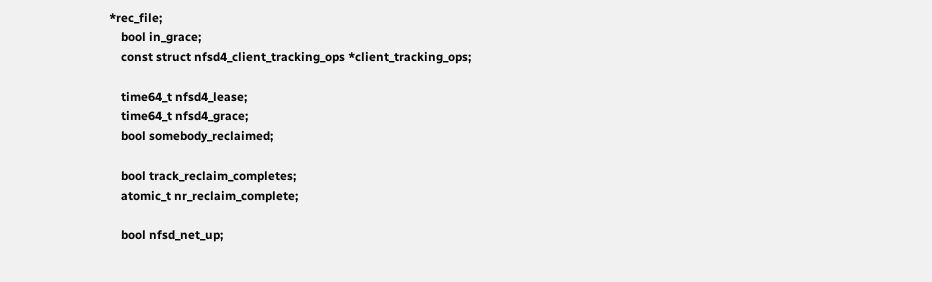*rec_file;
    bool in_grace;
    const struct nfsd4_client_tracking_ops *client_tracking_ops;

    time64_t nfsd4_lease;
    time64_t nfsd4_grace;
    bool somebody_reclaimed;

    bool track_reclaim_completes;
    atomic_t nr_reclaim_complete;

    bool nfsd_net_up;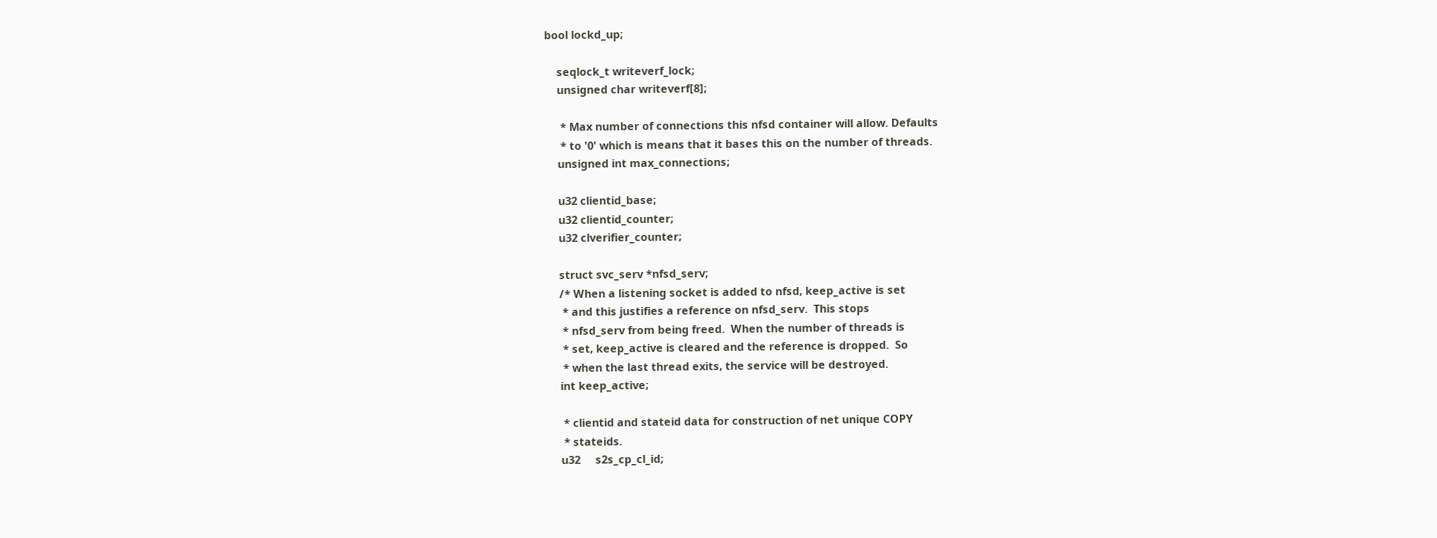bool lockd_up;

    seqlock_t writeverf_lock;
    unsigned char writeverf[8];

     * Max number of connections this nfsd container will allow. Defaults
     * to '0' which is means that it bases this on the number of threads.
    unsigned int max_connections;

    u32 clientid_base;
    u32 clientid_counter;
    u32 clverifier_counter;

    struct svc_serv *nfsd_serv;
    /* When a listening socket is added to nfsd, keep_active is set
     * and this justifies a reference on nfsd_serv.  This stops
     * nfsd_serv from being freed.  When the number of threads is
     * set, keep_active is cleared and the reference is dropped.  So
     * when the last thread exits, the service will be destroyed.
    int keep_active;

     * clientid and stateid data for construction of net unique COPY
     * stateids.
    u32     s2s_cp_cl_id;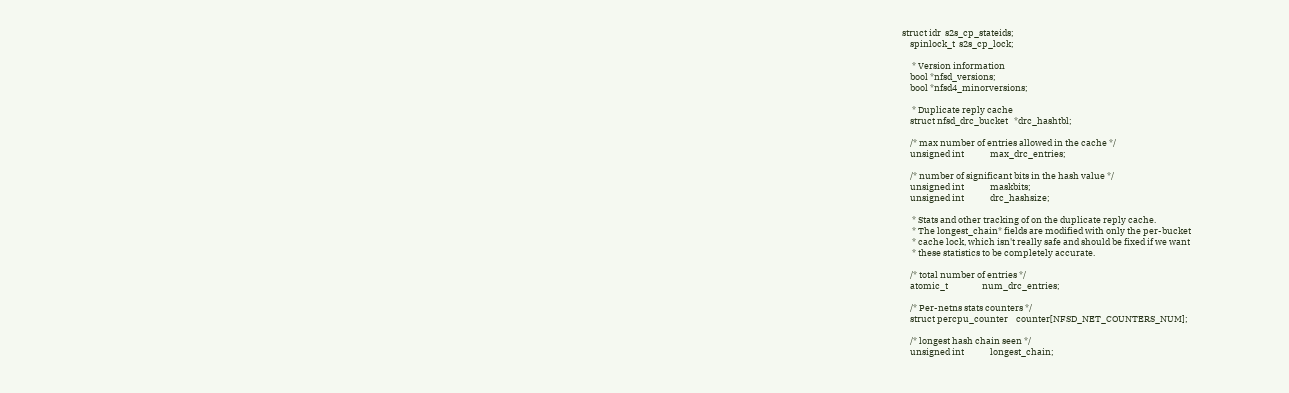struct idr  s2s_cp_stateids;
    spinlock_t  s2s_cp_lock;

     * Version information
    bool *nfsd_versions;
    bool *nfsd4_minorversions;

     * Duplicate reply cache
    struct nfsd_drc_bucket   *drc_hashtbl;

    /* max number of entries allowed in the cache */
    unsigned int             max_drc_entries;

    /* number of significant bits in the hash value */
    unsigned int             maskbits;
    unsigned int             drc_hashsize;

     * Stats and other tracking of on the duplicate reply cache.
     * The longest_chain* fields are modified with only the per-bucket
     * cache lock, which isn't really safe and should be fixed if we want
     * these statistics to be completely accurate.

    /* total number of entries */
    atomic_t                 num_drc_entries;

    /* Per-netns stats counters */
    struct percpu_counter    counter[NFSD_NET_COUNTERS_NUM];

    /* longest hash chain seen */
    unsigned int             longest_chain;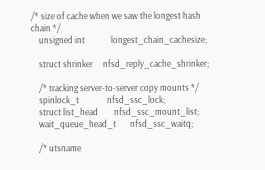/* size of cache when we saw the longest hash chain */
    unsigned int             longest_chain_cachesize;

    struct shrinker     nfsd_reply_cache_shrinker;

    /* tracking server-to-server copy mounts */
    spinlock_t              nfsd_ssc_lock;
    struct list_head        nfsd_ssc_mount_list;
    wait_queue_head_t       nfsd_ssc_waitq;

    /* utsname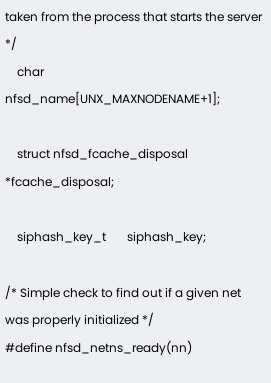taken from the process that starts the server */
    char            nfsd_name[UNX_MAXNODENAME+1];

    struct nfsd_fcache_disposal *fcache_disposal;

    siphash_key_t       siphash_key;

/* Simple check to find out if a given net was properly initialized */
#define nfsd_netns_ready(nn)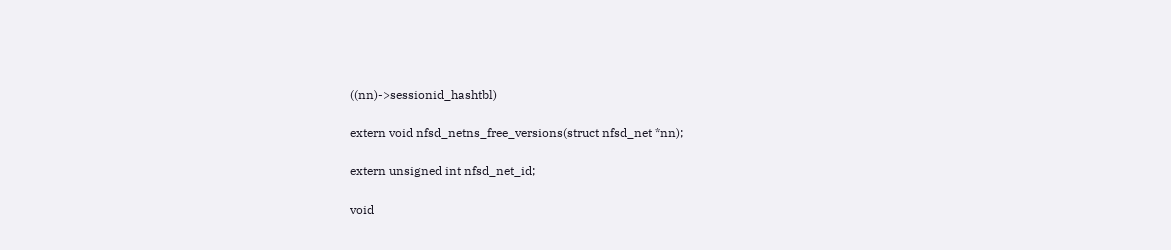((nn)->sessionid_hashtbl)

extern void nfsd_netns_free_versions(struct nfsd_net *nn);

extern unsigned int nfsd_net_id;

void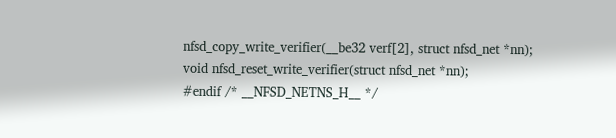nfsd_copy_write_verifier(__be32 verf[2], struct nfsd_net *nn);
void nfsd_reset_write_verifier(struct nfsd_net *nn);
#endif /* __NFSD_NETNS_H__ */